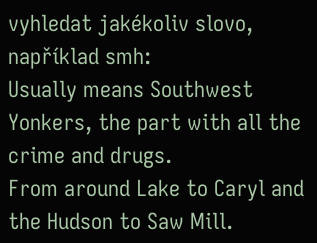vyhledat jakékoliv slovo, například smh:
Usually means Southwest Yonkers, the part with all the crime and drugs.
From around Lake to Caryl and the Hudson to Saw Mill.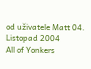od uživatele Matt 04. Listopad 2004
All of Yonkers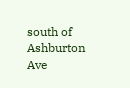south of Ashburton Ave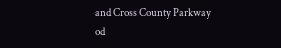and Cross County Parkway
od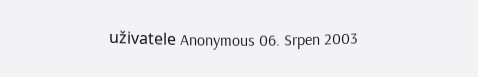uživatele Anonymous 06. Srpen 2003